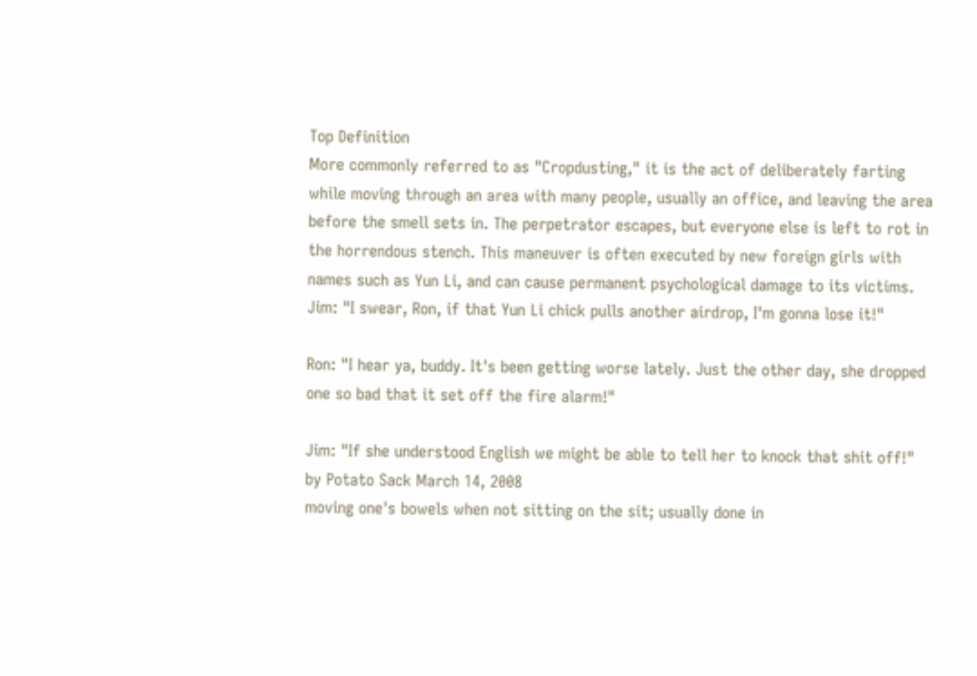Top Definition
More commonly referred to as "Cropdusting," it is the act of deliberately farting while moving through an area with many people, usually an office, and leaving the area before the smell sets in. The perpetrator escapes, but everyone else is left to rot in the horrendous stench. This maneuver is often executed by new foreign girls with names such as Yun Li, and can cause permanent psychological damage to its victims.
Jim: "I swear, Ron, if that Yun Li chick pulls another airdrop, I'm gonna lose it!"

Ron: "I hear ya, buddy. It's been getting worse lately. Just the other day, she dropped one so bad that it set off the fire alarm!"

Jim: "If she understood English we might be able to tell her to knock that shit off!"
by Potato Sack March 14, 2008
moving one's bowels when not sitting on the sit; usually done in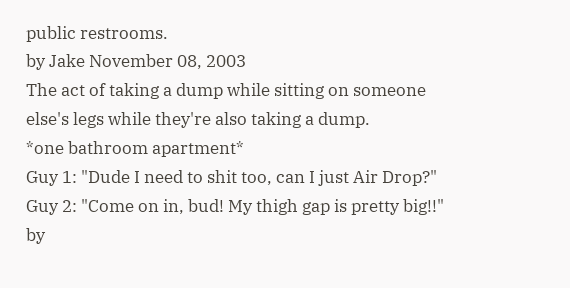public restrooms.
by Jake November 08, 2003
The act of taking a dump while sitting on someone else's legs while they're also taking a dump.
*one bathroom apartment*
Guy 1: "Dude I need to shit too, can I just Air Drop?"
Guy 2: "Come on in, bud! My thigh gap is pretty big!!"
by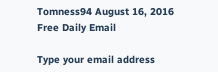Tomness94 August 16, 2016
Free Daily Email

Type your email address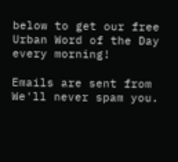below to get our free Urban Word of the Day every morning!

Emails are sent from We'll never spam you.